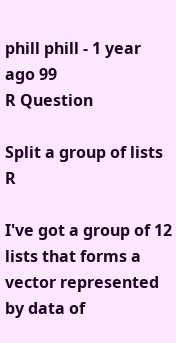phill phill - 1 year ago 99
R Question

Split a group of lists R

I've got a group of 12 lists that forms a vector represented by data of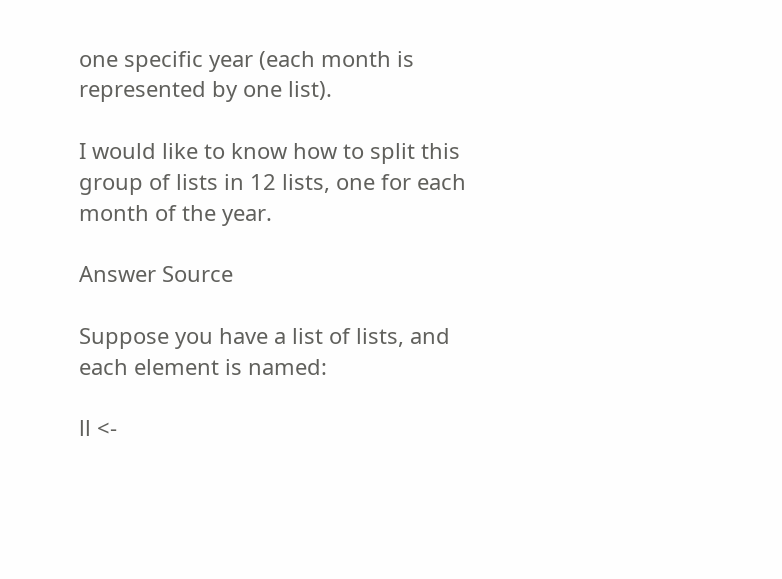one specific year (each month is represented by one list).

I would like to know how to split this group of lists in 12 lists, one for each month of the year.

Answer Source

Suppose you have a list of lists, and each element is named:

ll <-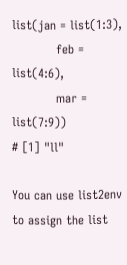list(jan = list(1:3),
           feb = list(4:6),
           mar = list(7:9))
# [1] "ll"

You can use list2env to assign the list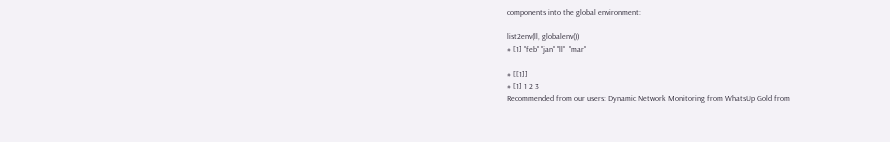components into the global environment:

list2env(ll, globalenv())
# [1] "feb" "jan" "ll"  "mar"

# [[1]]
# [1] 1 2 3
Recommended from our users: Dynamic Network Monitoring from WhatsUp Gold from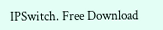IPSwitch. Free Download